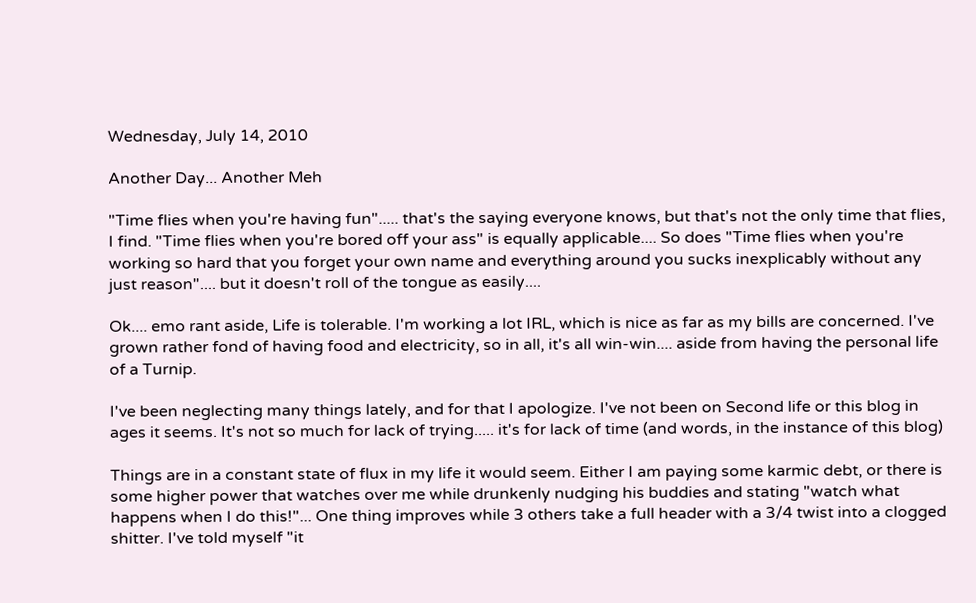Wednesday, July 14, 2010

Another Day... Another Meh

"Time flies when you're having fun"..... that's the saying everyone knows, but that's not the only time that flies, I find. "Time flies when you're bored off your ass" is equally applicable.... So does "Time flies when you're working so hard that you forget your own name and everything around you sucks inexplicably without any just reason".... but it doesn't roll of the tongue as easily....

Ok.... emo rant aside, Life is tolerable. I'm working a lot IRL, which is nice as far as my bills are concerned. I've grown rather fond of having food and electricity, so in all, it's all win-win.... aside from having the personal life of a Turnip.

I've been neglecting many things lately, and for that I apologize. I've not been on Second life or this blog in ages it seems. It's not so much for lack of trying..... it's for lack of time (and words, in the instance of this blog)

Things are in a constant state of flux in my life it would seem. Either I am paying some karmic debt, or there is some higher power that watches over me while drunkenly nudging his buddies and stating "watch what happens when I do this!"... One thing improves while 3 others take a full header with a 3/4 twist into a clogged shitter. I've told myself "it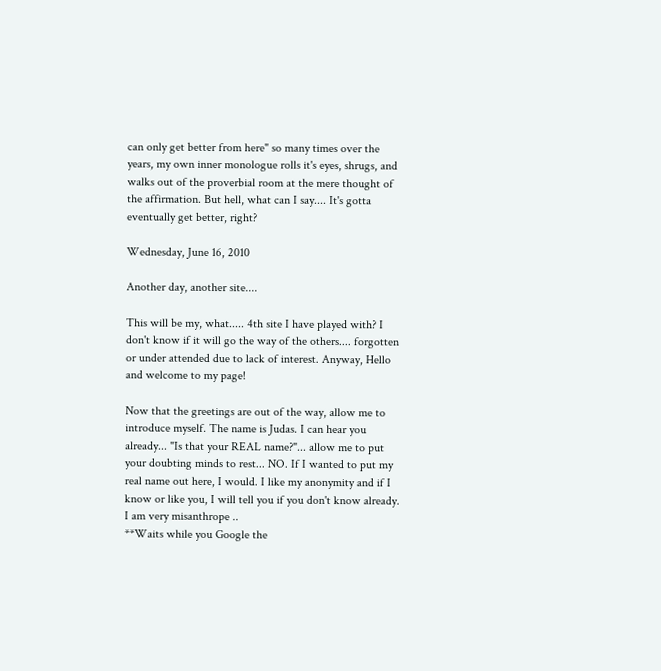can only get better from here" so many times over the years, my own inner monologue rolls it's eyes, shrugs, and walks out of the proverbial room at the mere thought of the affirmation. But hell, what can I say.... It's gotta eventually get better, right?

Wednesday, June 16, 2010

Another day, another site....

This will be my, what..... 4th site I have played with? I don't know if it will go the way of the others.... forgotten or under attended due to lack of interest. Anyway, Hello and welcome to my page!

Now that the greetings are out of the way, allow me to introduce myself. The name is Judas. I can hear you already... "Is that your REAL name?"... allow me to put your doubting minds to rest... NO. If I wanted to put my real name out here, I would. I like my anonymity and if I know or like you, I will tell you if you don't know already. I am very misanthrope ..
**Waits while you Google the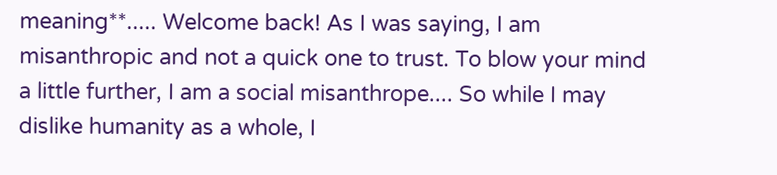meaning**..... Welcome back! As I was saying, I am misanthropic and not a quick one to trust. To blow your mind a little further, I am a social misanthrope.... So while I may dislike humanity as a whole, I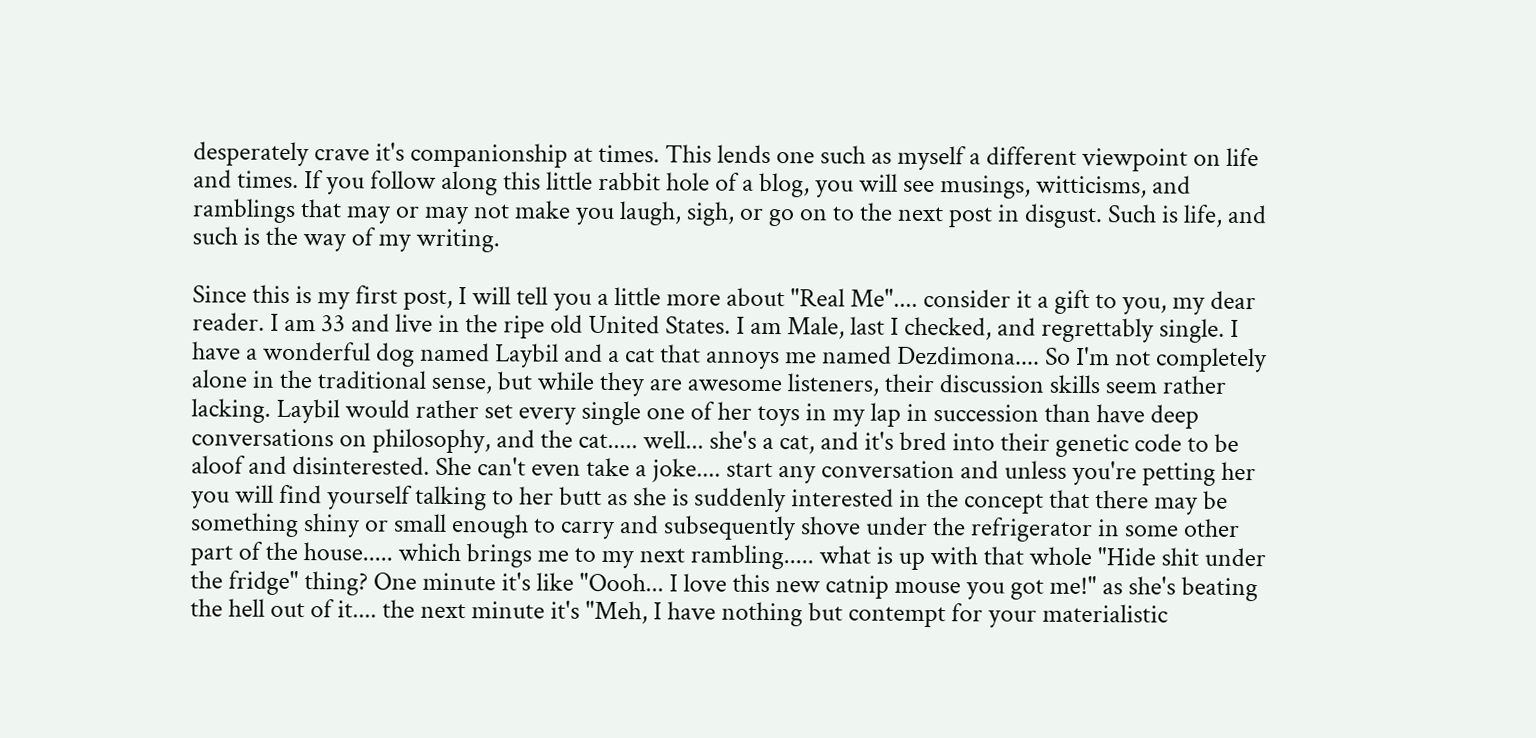desperately crave it's companionship at times. This lends one such as myself a different viewpoint on life and times. If you follow along this little rabbit hole of a blog, you will see musings, witticisms, and ramblings that may or may not make you laugh, sigh, or go on to the next post in disgust. Such is life, and such is the way of my writing.

Since this is my first post, I will tell you a little more about "Real Me".... consider it a gift to you, my dear reader. I am 33 and live in the ripe old United States. I am Male, last I checked, and regrettably single. I have a wonderful dog named Laybil and a cat that annoys me named Dezdimona.... So I'm not completely alone in the traditional sense, but while they are awesome listeners, their discussion skills seem rather lacking. Laybil would rather set every single one of her toys in my lap in succession than have deep conversations on philosophy, and the cat..... well... she's a cat, and it's bred into their genetic code to be aloof and disinterested. She can't even take a joke.... start any conversation and unless you're petting her you will find yourself talking to her butt as she is suddenly interested in the concept that there may be something shiny or small enough to carry and subsequently shove under the refrigerator in some other part of the house..... which brings me to my next rambling..... what is up with that whole "Hide shit under the fridge" thing? One minute it's like "Oooh... I love this new catnip mouse you got me!" as she's beating the hell out of it.... the next minute it's "Meh, I have nothing but contempt for your materialistic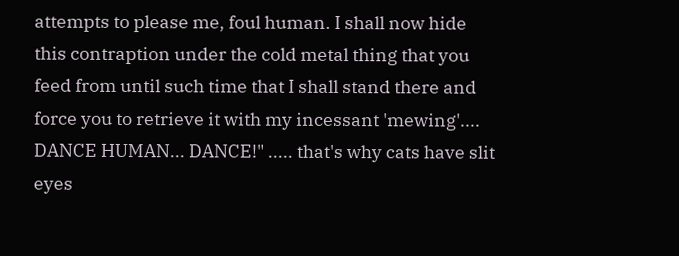attempts to please me, foul human. I shall now hide this contraption under the cold metal thing that you feed from until such time that I shall stand there and force you to retrieve it with my incessant 'mewing'.... DANCE HUMAN... DANCE!" ..... that's why cats have slit eyes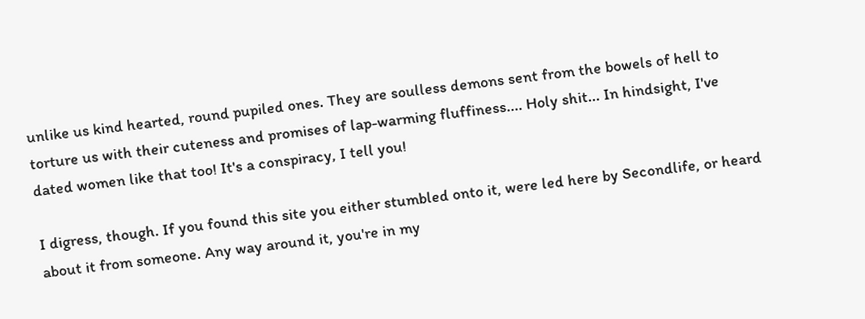unlike us kind hearted, round pupiled ones. They are soulless demons sent from the bowels of hell to torture us with their cuteness and promises of lap-warming fluffiness.... Holy shit... In hindsight, I've dated women like that too! It's a conspiracy, I tell you!

I digress, though. If you found this site you either stumbled onto it, were led here by Secondlife, or heard about it from someone. Any way around it, you're in my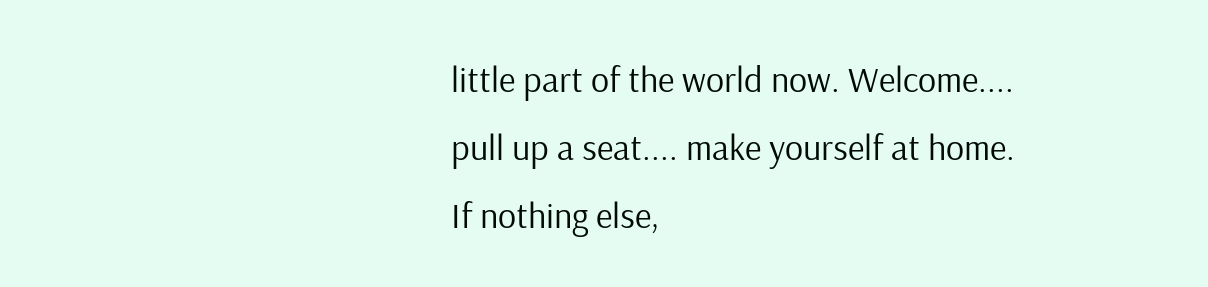little part of the world now. Welcome.... pull up a seat.... make yourself at home. If nothing else,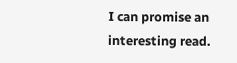I can promise an interesting read.